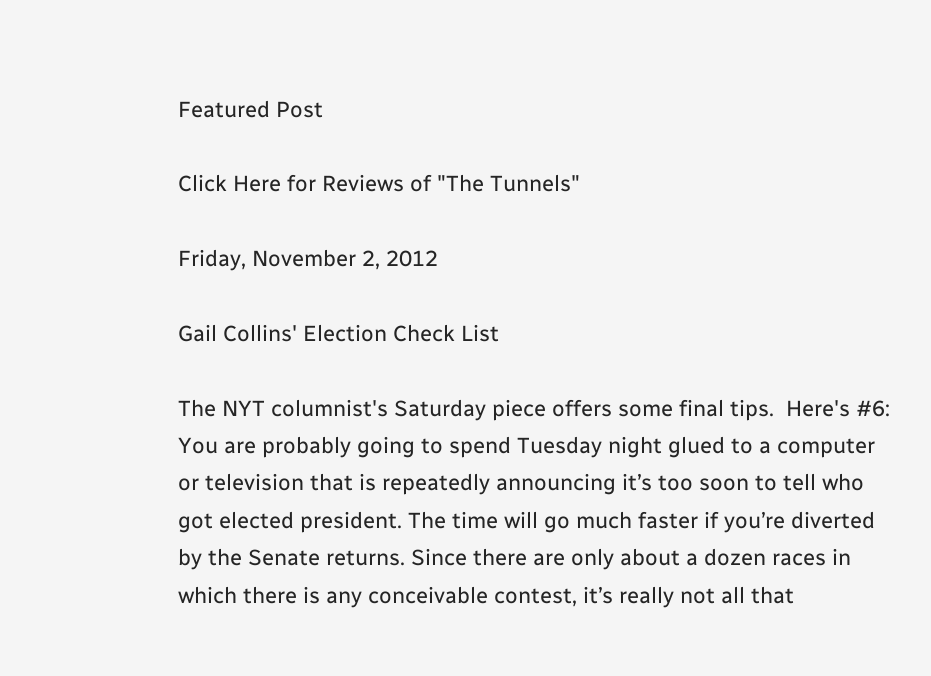Featured Post

Click Here for Reviews of "The Tunnels"

Friday, November 2, 2012

Gail Collins' Election Check List

The NYT columnist's Saturday piece offers some final tips.  Here's #6:
You are probably going to spend Tuesday night glued to a computer or television that is repeatedly announcing it’s too soon to tell who got elected president. The time will go much faster if you’re diverted by the Senate returns. Since there are only about a dozen races in which there is any conceivable contest, it’s really not all that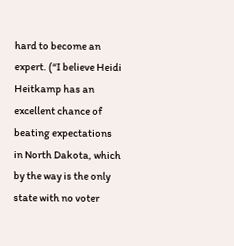hard to become an expert. (“I believe Heidi Heitkamp has an excellent chance of beating expectations in North Dakota, which by the way is the only state with no voter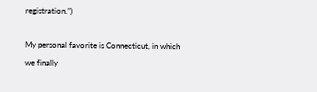registration.”)

My personal favorite is Connecticut, in which we finally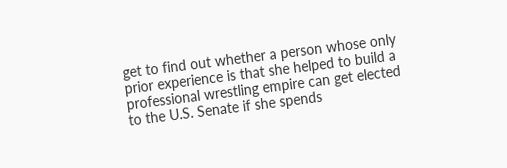get to find out whether a person whose only prior experience is that she helped to build a professional wrestling empire can get elected to the U.S. Senate if she spends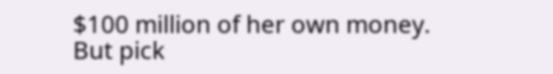$100 million of her own money. But pick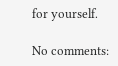for yourself.

No comments: